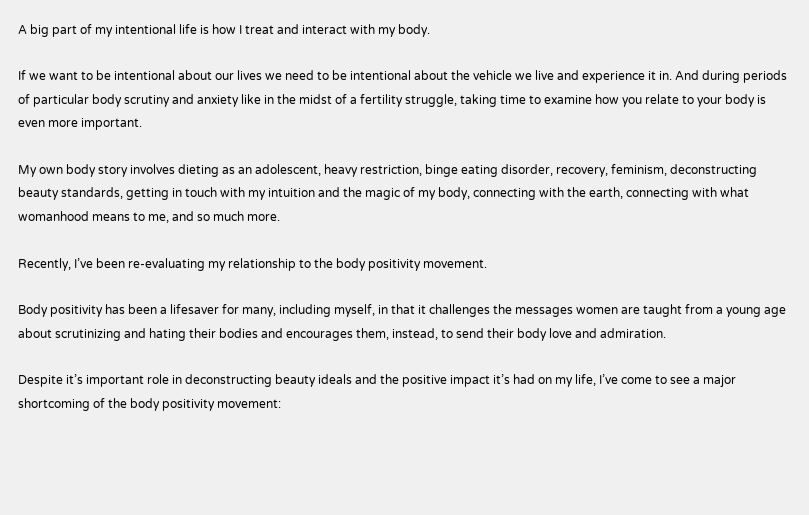A big part of my intentional life is how I treat and interact with my body.

If we want to be intentional about our lives we need to be intentional about the vehicle we live and experience it in. And during periods of particular body scrutiny and anxiety like in the midst of a fertility struggle, taking time to examine how you relate to your body is even more important.

My own body story involves dieting as an adolescent, heavy restriction, binge eating disorder, recovery, feminism, deconstructing beauty standards, getting in touch with my intuition and the magic of my body, connecting with the earth, connecting with what womanhood means to me, and so much more.

Recently, I’ve been re-evaluating my relationship to the body positivity movement.

Body positivity has been a lifesaver for many, including myself, in that it challenges the messages women are taught from a young age about scrutinizing and hating their bodies and encourages them, instead, to send their body love and admiration.

Despite it’s important role in deconstructing beauty ideals and the positive impact it’s had on my life, I’ve come to see a major shortcoming of the body positivity movement: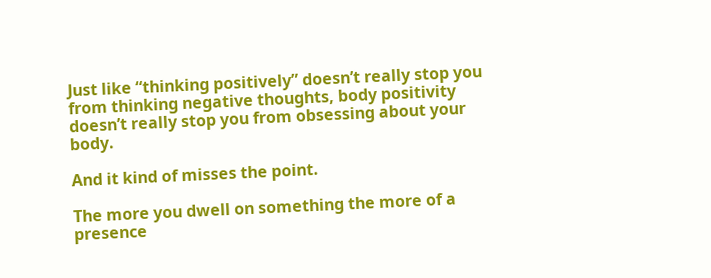Just like “thinking positively” doesn’t really stop you from thinking negative thoughts, body positivity doesn’t really stop you from obsessing about your body.

And it kind of misses the point.

The more you dwell on something the more of a presence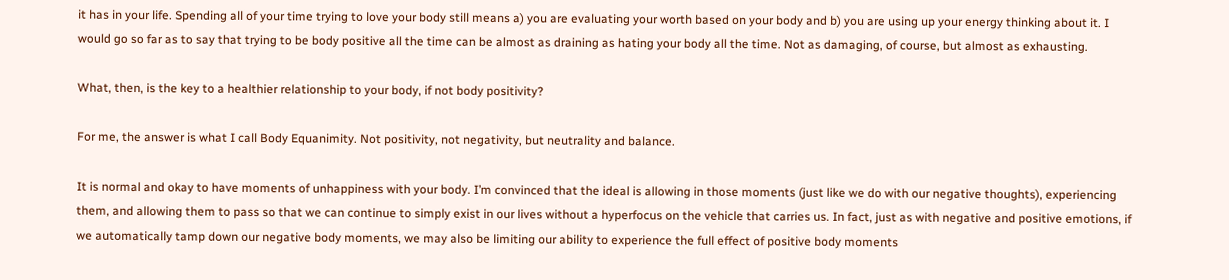it has in your life. Spending all of your time trying to love your body still means a) you are evaluating your worth based on your body and b) you are using up your energy thinking about it. I would go so far as to say that trying to be body positive all the time can be almost as draining as hating your body all the time. Not as damaging, of course, but almost as exhausting.

What, then, is the key to a healthier relationship to your body, if not body positivity?

For me, the answer is what I call Body Equanimity. Not positivity, not negativity, but neutrality and balance.

It is normal and okay to have moments of unhappiness with your body. I’m convinced that the ideal is allowing in those moments (just like we do with our negative thoughts), experiencing them, and allowing them to pass so that we can continue to simply exist in our lives without a hyperfocus on the vehicle that carries us. In fact, just as with negative and positive emotions, if we automatically tamp down our negative body moments, we may also be limiting our ability to experience the full effect of positive body moments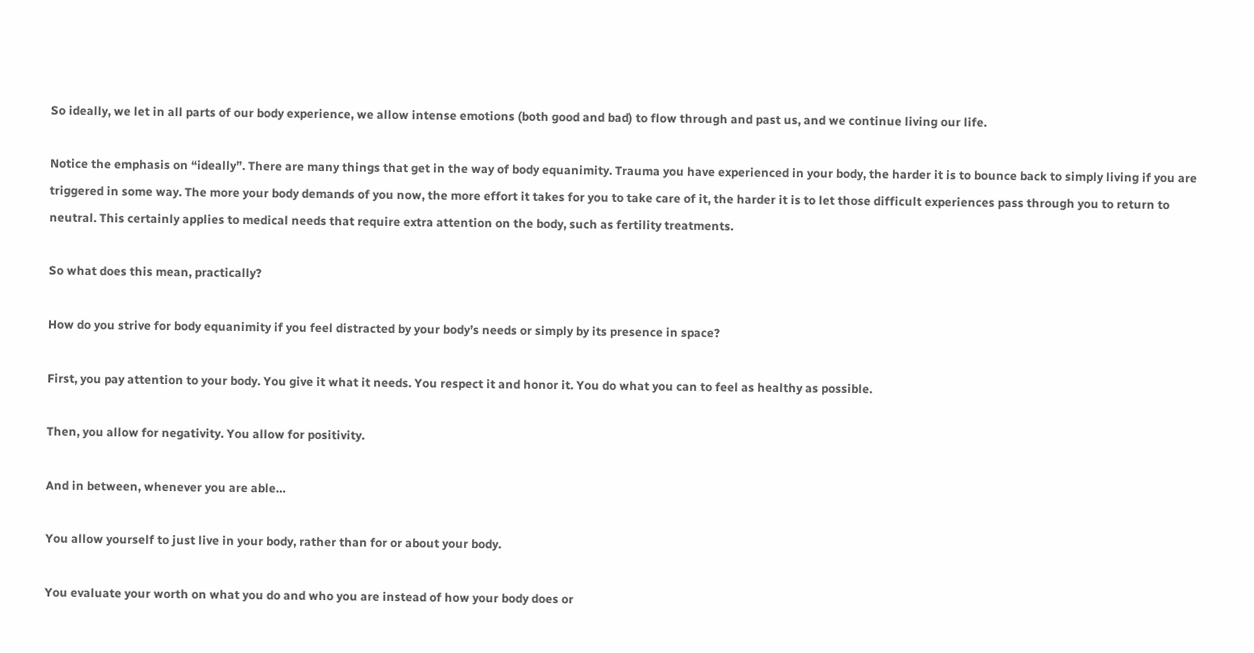So ideally, we let in all parts of our body experience, we allow intense emotions (both good and bad) to flow through and past us, and we continue living our life.

Notice the emphasis on “ideally”. There are many things that get in the way of body equanimity. Trauma you have experienced in your body, the harder it is to bounce back to simply living if you are triggered in some way. The more your body demands of you now, the more effort it takes for you to take care of it, the harder it is to let those difficult experiences pass through you to return to neutral. This certainly applies to medical needs that require extra attention on the body, such as fertility treatments.

So what does this mean, practically?

How do you strive for body equanimity if you feel distracted by your body’s needs or simply by its presence in space?

First, you pay attention to your body. You give it what it needs. You respect it and honor it. You do what you can to feel as healthy as possible.

Then, you allow for negativity. You allow for positivity.

And in between, whenever you are able…

You allow yourself to just live in your body, rather than for or about your body.

You evaluate your worth on what you do and who you are instead of how your body does or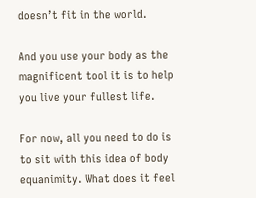doesn’t fit in the world.

And you use your body as the magnificent tool it is to help you live your fullest life.

For now, all you need to do is to sit with this idea of body equanimity. What does it feel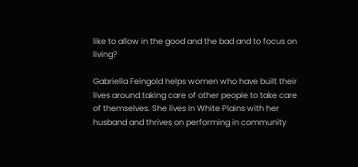like to allow in the good and the bad and to focus on living?

Gabriella Feingold helps women who have built their lives around taking care of other people to take care of themselves. She lives in White Plains with her husband and thrives on performing in community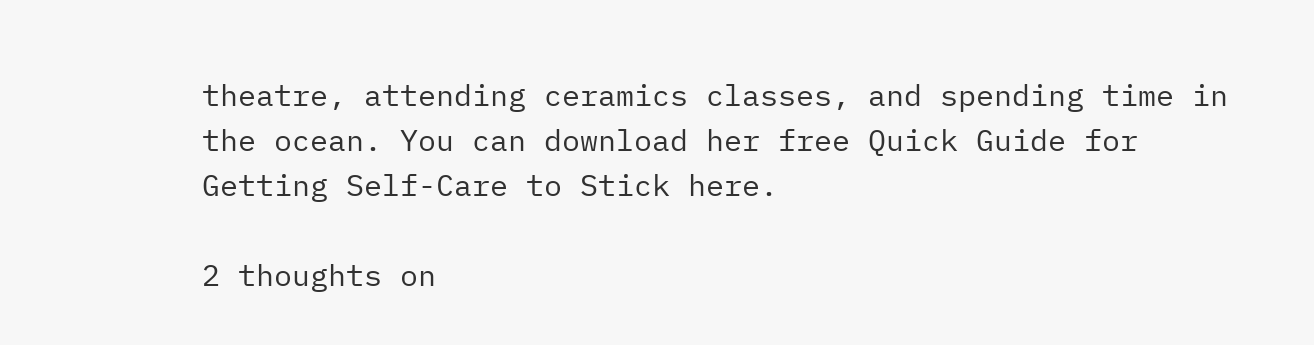theatre, attending ceramics classes, and spending time in the ocean. You can download her free Quick Guide for Getting Self-Care to Stick here.

2 thoughts on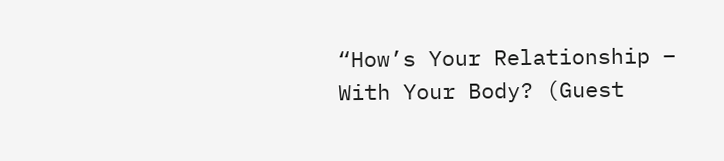“How’s Your Relationship – With Your Body? (Guest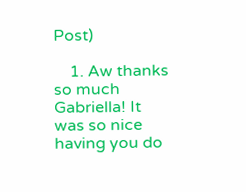Post)

    1. Aw thanks so much Gabriella! It was so nice having you do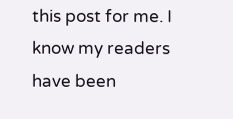this post for me. I know my readers have been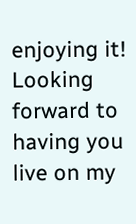enjoying it! Looking forward to having you live on my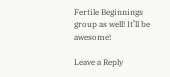Fertile Beginnings group as well! It’ll be awesome!

Leave a Reply